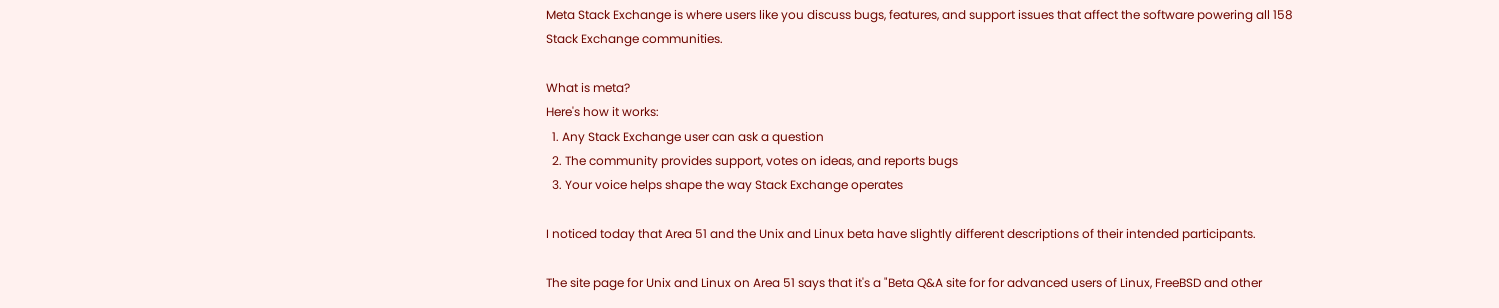Meta Stack Exchange is where users like you discuss bugs, features, and support issues that affect the software powering all 158 Stack Exchange communities.

What is meta?
Here's how it works:
  1. Any Stack Exchange user can ask a question
  2. The community provides support, votes on ideas, and reports bugs
  3. Your voice helps shape the way Stack Exchange operates

I noticed today that Area 51 and the Unix and Linux beta have slightly different descriptions of their intended participants.

The site page for Unix and Linux on Area 51 says that it's a "Beta Q&A site for for advanced users of Linux, FreeBSD and other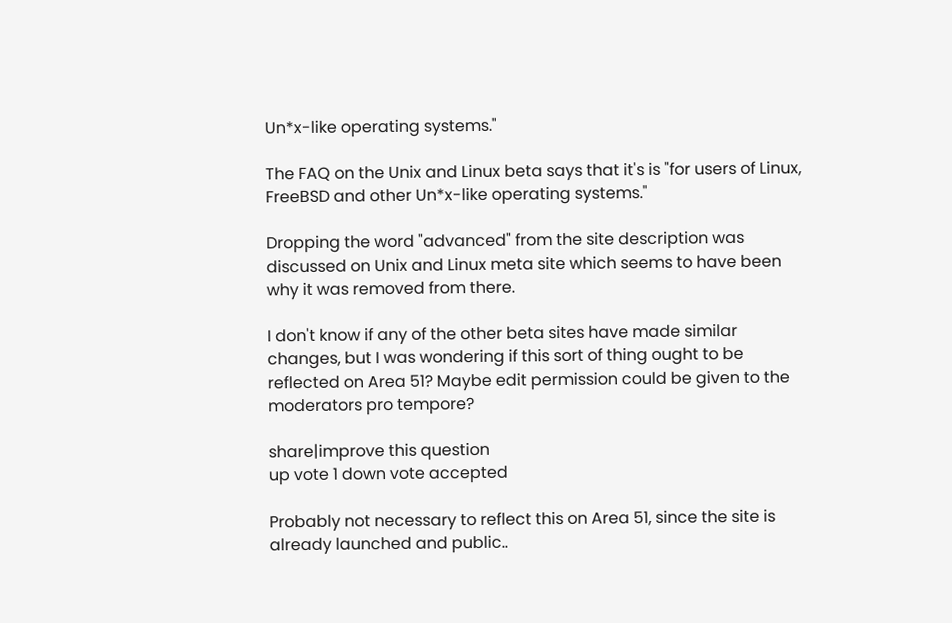Un*x-like operating systems."

The FAQ on the Unix and Linux beta says that it's is "for users of Linux, FreeBSD and other Un*x-like operating systems."

Dropping the word "advanced" from the site description was discussed on Unix and Linux meta site which seems to have been why it was removed from there.

I don't know if any of the other beta sites have made similar changes, but I was wondering if this sort of thing ought to be reflected on Area 51? Maybe edit permission could be given to the moderators pro tempore?

share|improve this question
up vote 1 down vote accepted

Probably not necessary to reflect this on Area 51, since the site is already launched and public..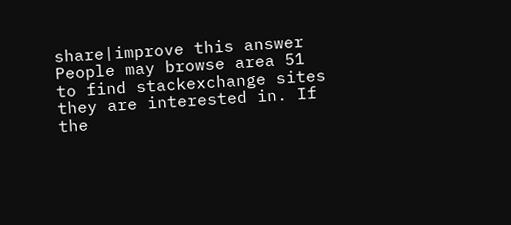share|improve this answer
People may browse area 51 to find stackexchange sites they are interested in. If the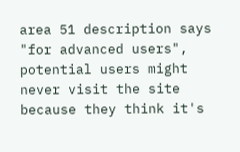area 51 description says "for advanced users", potential users might never visit the site because they think it's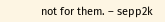not for them. – sepp2k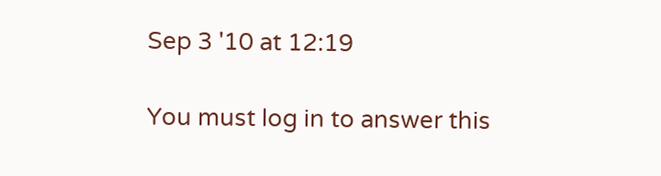Sep 3 '10 at 12:19

You must log in to answer this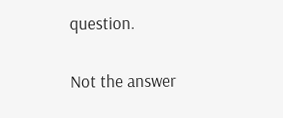question.

Not the answer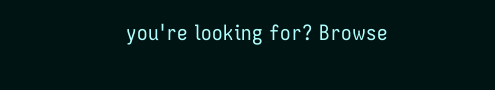you're looking for? Browse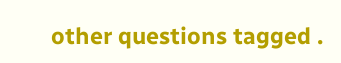other questions tagged .